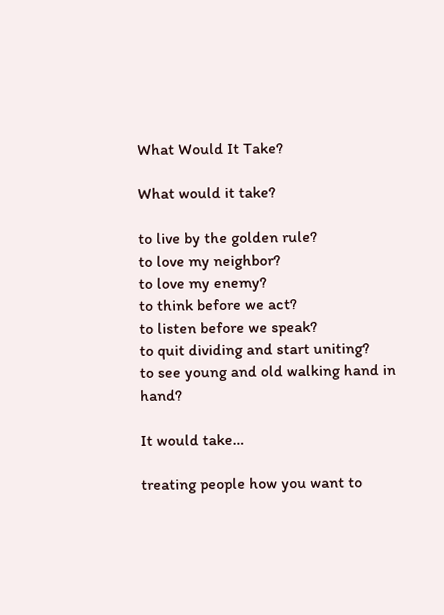What Would It Take?

What would it take?

to live by the golden rule?
to love my neighbor?
to love my enemy?
to think before we act?
to listen before we speak?
to quit dividing and start uniting?
to see young and old walking hand in hand?

It would take…

treating people how you want to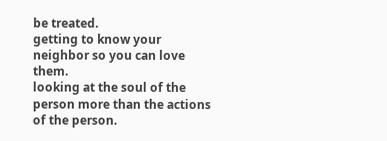be treated.
getting to know your neighbor so you can love them.
looking at the soul of the person more than the actions of the person.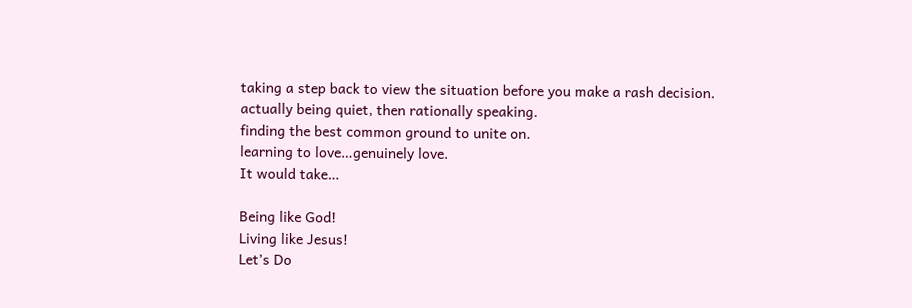taking a step back to view the situation before you make a rash decision.
actually being quiet, then rationally speaking.
finding the best common ground to unite on.
learning to love…genuinely love.
It would take…

Being like God!
Living like Jesus!
Let’s Do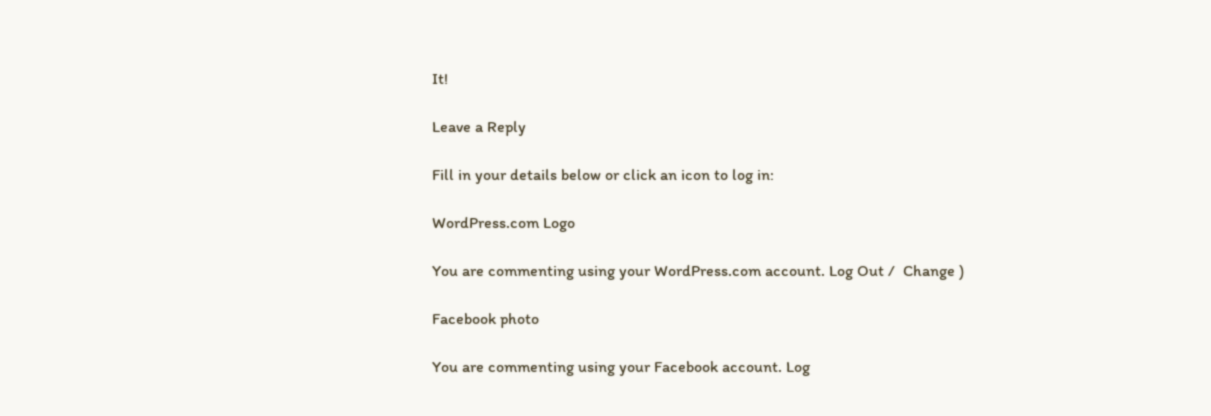It!

Leave a Reply

Fill in your details below or click an icon to log in:

WordPress.com Logo

You are commenting using your WordPress.com account. Log Out /  Change )

Facebook photo

You are commenting using your Facebook account. Log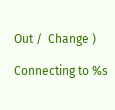Out /  Change )

Connecting to %s